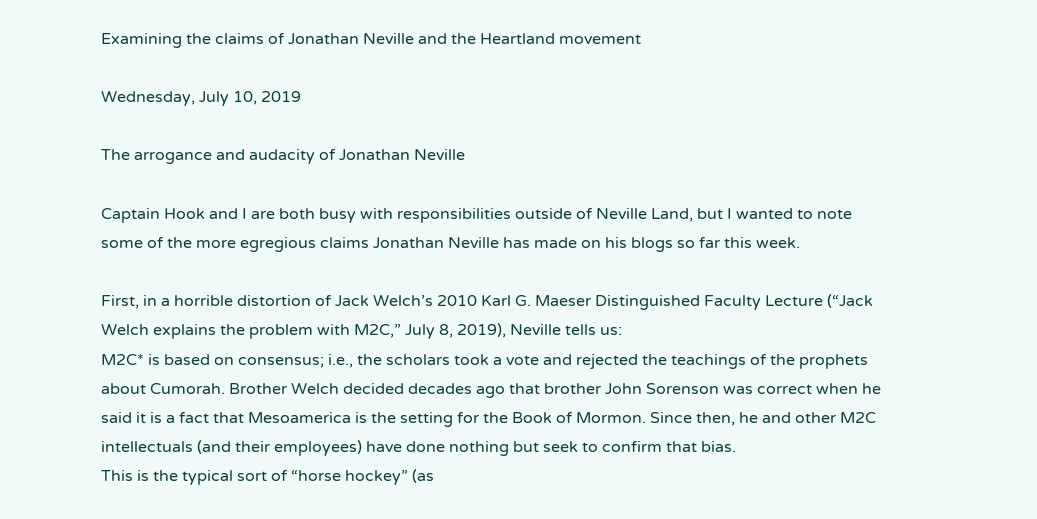Examining the claims of Jonathan Neville and the Heartland movement

Wednesday, July 10, 2019

The arrogance and audacity of Jonathan Neville

Captain Hook and I are both busy with responsibilities outside of Neville Land, but I wanted to note some of the more egregious claims Jonathan Neville has made on his blogs so far this week.

First, in a horrible distortion of Jack Welch’s 2010 Karl G. Maeser Distinguished Faculty Lecture (“Jack Welch explains the problem with M2C,” July 8, 2019), Neville tells us:
M2C* is based on consensus; i.e., the scholars took a vote and rejected the teachings of the prophets about Cumorah. Brother Welch decided decades ago that brother John Sorenson was correct when he said it is a fact that Mesoamerica is the setting for the Book of Mormon. Since then, he and other M2C intellectuals (and their employees) have done nothing but seek to confirm that bias.
This is the typical sort of “horse hockey” (as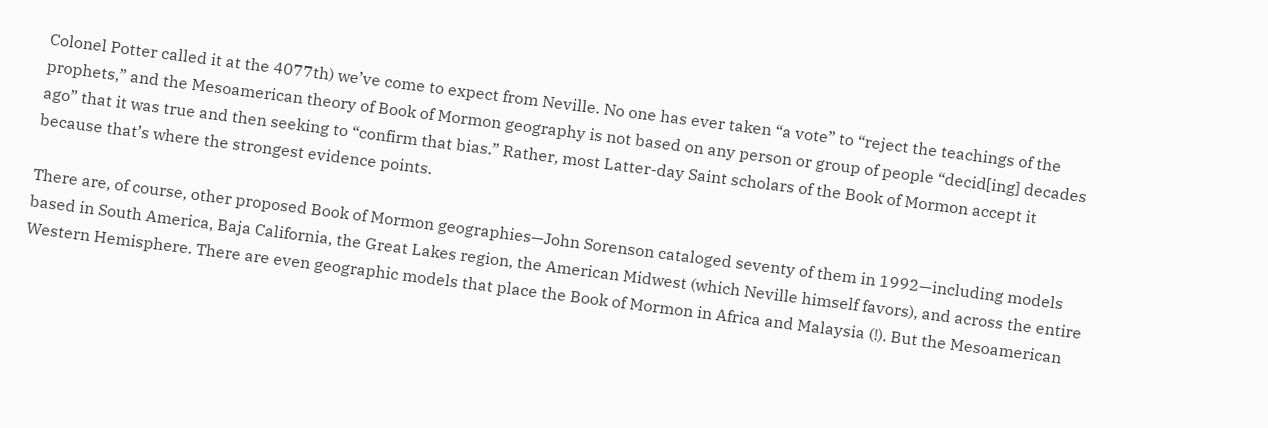Colonel Potter called it at the 4077th) we’ve come to expect from Neville. No one has ever taken “a vote” to “reject the teachings of the prophets,” and the Mesoamerican theory of Book of Mormon geography is not based on any person or group of people “decid[ing] decades ago” that it was true and then seeking to “confirm that bias.” Rather, most Latter-day Saint scholars of the Book of Mormon accept it because that’s where the strongest evidence points.

There are, of course, other proposed Book of Mormon geographies—John Sorenson cataloged seventy of them in 1992—including models based in South America, Baja California, the Great Lakes region, the American Midwest (which Neville himself favors), and across the entire Western Hemisphere. There are even geographic models that place the Book of Mormon in Africa and Malaysia (!). But the Mesoamerican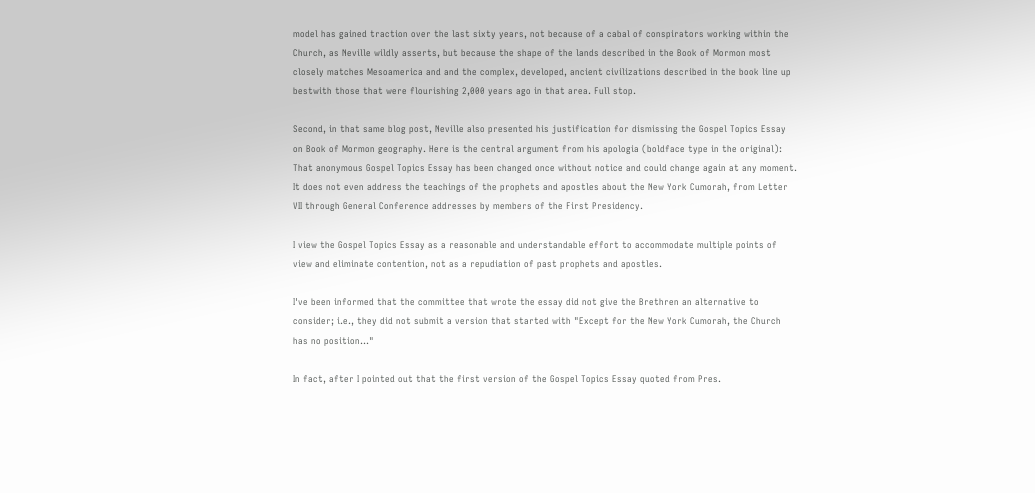model has gained traction over the last sixty years, not because of a cabal of conspirators working within the Church, as Neville wildly asserts, but because the shape of the lands described in the Book of Mormon most closely matches Mesoamerica and and the complex, developed, ancient civilizations described in the book line up bestwith those that were flourishing 2,000 years ago in that area. Full stop.

Second, in that same blog post, Neville also presented his justification for dismissing the Gospel Topics Essay on Book of Mormon geography. Here is the central argument from his apologia (boldface type in the original):
That anonymous Gospel Topics Essay has been changed once without notice and could change again at any moment. It does not even address the teachings of the prophets and apostles about the New York Cumorah, from Letter VII through General Conference addresses by members of the First Presidency.

I view the Gospel Topics Essay as a reasonable and understandable effort to accommodate multiple points of view and eliminate contention, not as a repudiation of past prophets and apostles.

I've been informed that the committee that wrote the essay did not give the Brethren an alternative to consider; i.e., they did not submit a version that started with "Except for the New York Cumorah, the Church has no position…"

In fact, after I pointed out that the first version of the Gospel Topics Essay quoted from Pres.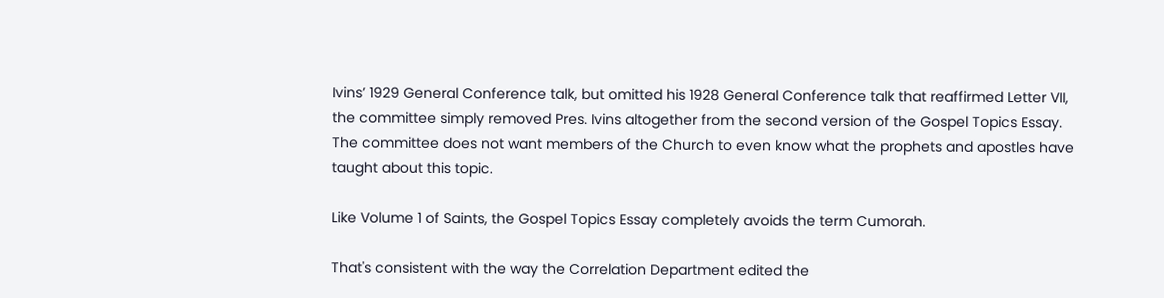Ivins’ 1929 General Conference talk, but omitted his 1928 General Conference talk that reaffirmed Letter VII, the committee simply removed Pres. Ivins altogether from the second version of the Gospel Topics Essay. The committee does not want members of the Church to even know what the prophets and apostles have taught about this topic.

Like Volume 1 of Saints, the Gospel Topics Essay completely avoids the term Cumorah.

That's consistent with the way the Correlation Department edited the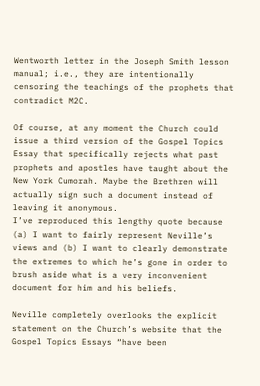Wentworth letter in the Joseph Smith lesson manual; i.e., they are intentionally censoring the teachings of the prophets that contradict M2C.

Of course, at any moment the Church could issue a third version of the Gospel Topics Essay that specifically rejects what past prophets and apostles have taught about the New York Cumorah. Maybe the Brethren will actually sign such a document instead of leaving it anonymous.
I’ve reproduced this lengthy quote because (a) I want to fairly represent Neville’s views and (b) I want to clearly demonstrate the extremes to which he’s gone in order to brush aside what is a very inconvenient document for him and his beliefs.

Neville completely overlooks the explicit statement on the Church’s website that the Gospel Topics Essays “have been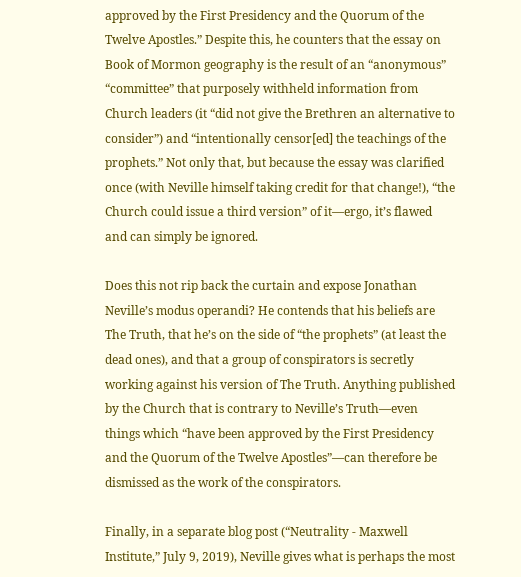approved by the First Presidency and the Quorum of the Twelve Apostles.” Despite this, he counters that the essay on Book of Mormon geography is the result of an “anonymous” “committee” that purposely withheld information from Church leaders (it “did not give the Brethren an alternative to consider”) and “intentionally censor[ed] the teachings of the prophets.” Not only that, but because the essay was clarified once (with Neville himself taking credit for that change!), “the Church could issue a third version” of it—ergo, it’s flawed and can simply be ignored.

Does this not rip back the curtain and expose Jonathan Neville’s modus operandi? He contends that his beliefs are The Truth, that he’s on the side of “the prophets” (at least the dead ones), and that a group of conspirators is secretly working against his version of The Truth. Anything published by the Church that is contrary to Neville’s Truth—even things which “have been approved by the First Presidency and the Quorum of the Twelve Apostles”—can therefore be dismissed as the work of the conspirators.

Finally, in a separate blog post (“Neutrality - Maxwell Institute,” July 9, 2019), Neville gives what is perhaps the most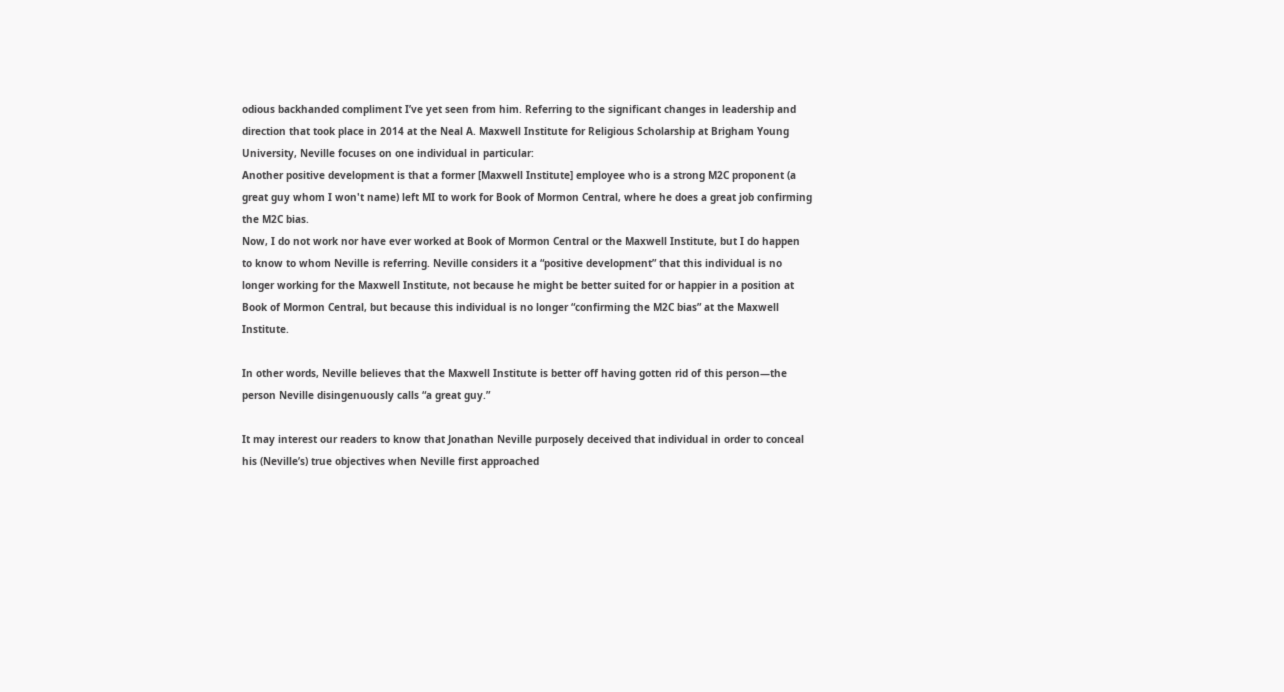odious backhanded compliment I’ve yet seen from him. Referring to the significant changes in leadership and direction that took place in 2014 at the Neal A. Maxwell Institute for Religious Scholarship at Brigham Young University, Neville focuses on one individual in particular:
Another positive development is that a former [Maxwell Institute] employee who is a strong M2C proponent (a great guy whom I won't name) left MI to work for Book of Mormon Central, where he does a great job confirming the M2C bias.
Now, I do not work nor have ever worked at Book of Mormon Central or the Maxwell Institute, but I do happen to know to whom Neville is referring. Neville considers it a “positive development” that this individual is no longer working for the Maxwell Institute, not because he might be better suited for or happier in a position at Book of Mormon Central, but because this individual is no longer “confirming the M2C bias” at the Maxwell Institute.

In other words, Neville believes that the Maxwell Institute is better off having gotten rid of this person—the person Neville disingenuously calls “a great guy.”

It may interest our readers to know that Jonathan Neville purposely deceived that individual in order to conceal his (Neville’s) true objectives when Neville first approached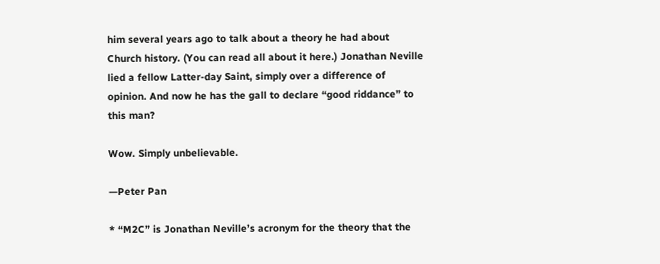him several years ago to talk about a theory he had about Church history. (You can read all about it here.) Jonathan Neville lied a fellow Latter-day Saint, simply over a difference of opinion. And now he has the gall to declare “good riddance” to this man?

Wow. Simply unbelievable.

—Peter Pan

* “M2C” is Jonathan Neville’s acronym for the theory that the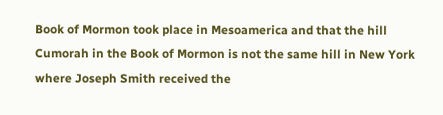Book of Mormon took place in Mesoamerica and that the hill Cumorah in the Book of Mormon is not the same hill in New York where Joseph Smith received the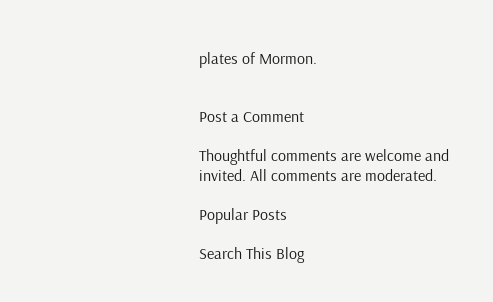plates of Mormon.


Post a Comment

Thoughtful comments are welcome and invited. All comments are moderated.

Popular Posts

Search This Blog